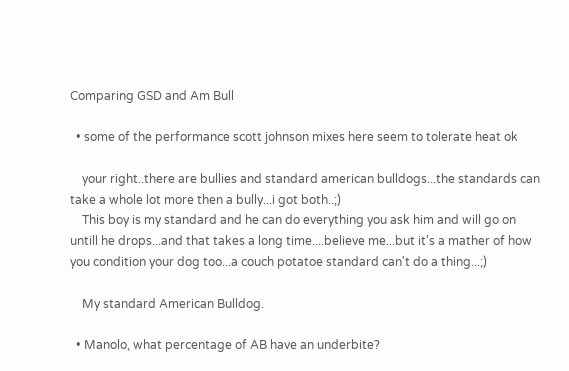Comparing GSD and Am Bull

  • some of the performance scott johnson mixes here seem to tolerate heat ok

    your right..there are bullies and standard american bulldogs...the standards can take a whole lot more then a bully...i got both..;)
    This boy is my standard and he can do everything you ask him and will go on untill he drops...and that takes a long time....believe me...but it's a mather of how you condition your dog too...a couch potatoe standard can't do a thing...;)

    My standard American Bulldog.

  • Manolo, what percentage of AB have an underbite?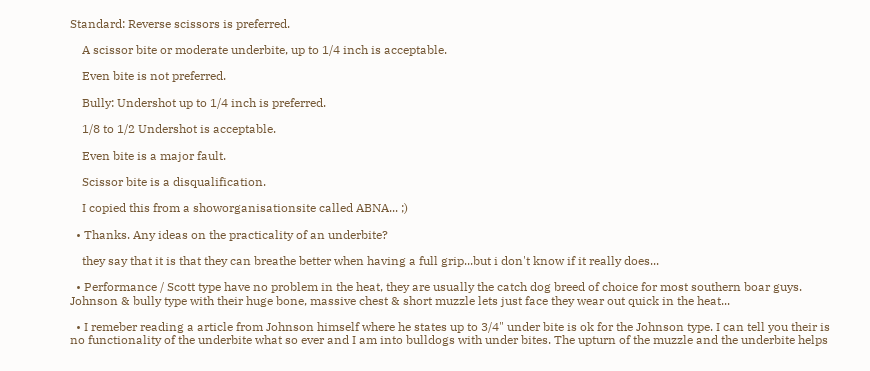Standard: Reverse scissors is preferred.

    A scissor bite or moderate underbite, up to 1/4 inch is acceptable.

    Even bite is not preferred.

    Bully: Undershot up to 1/4 inch is preferred.

    1/8 to 1/2 Undershot is acceptable.

    Even bite is a major fault.

    Scissor bite is a disqualification.

    I copied this from a showorganisationsite called ABNA... ;)

  • Thanks. Any ideas on the practicality of an underbite?

    they say that it is that they can breathe better when having a full grip...but i don't know if it really does...

  • Performance / Scott type have no problem in the heat, they are usually the catch dog breed of choice for most southern boar guys. Johnson & bully type with their huge bone, massive chest & short muzzle lets just face they wear out quick in the heat...

  • I remeber reading a article from Johnson himself where he states up to 3/4" under bite is ok for the Johnson type. I can tell you their is no functionality of the underbite what so ever and I am into bulldogs with under bites. The upturn of the muzzle and the underbite helps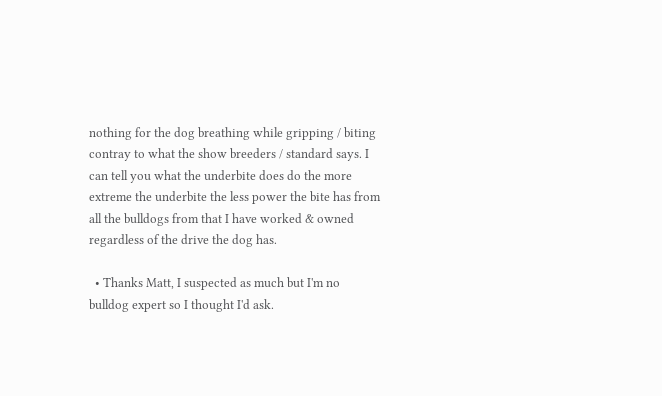nothing for the dog breathing while gripping / biting contray to what the show breeders / standard says. I can tell you what the underbite does do the more extreme the underbite the less power the bite has from all the bulldogs from that I have worked & owned regardless of the drive the dog has.

  • Thanks Matt, I suspected as much but I'm no bulldog expert so I thought I'd ask.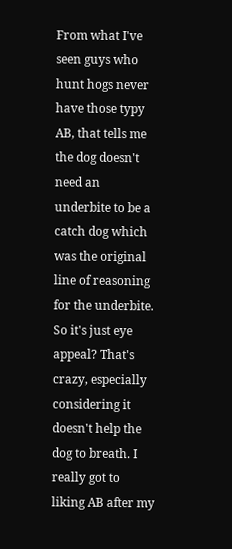From what I've seen guys who hunt hogs never have those typy AB, that tells me the dog doesn't need an underbite to be a catch dog which was the original line of reasoning for the underbite. So it's just eye appeal? That's crazy, especially considering it doesn't help the dog to breath. I really got to liking AB after my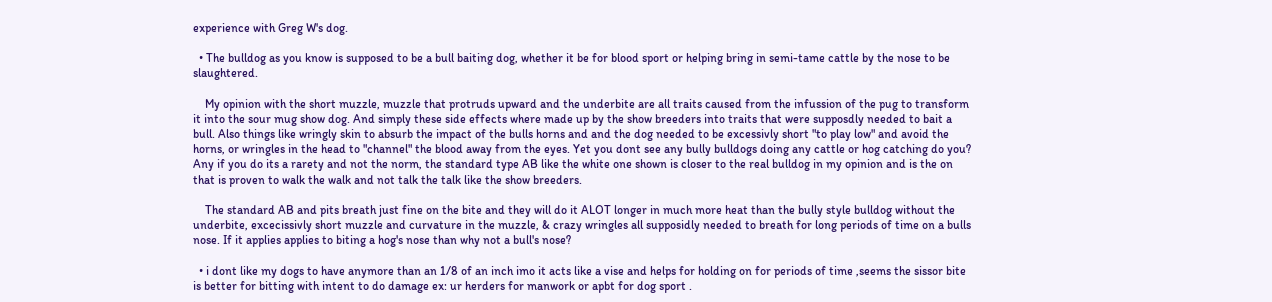experience with Greg W's dog.

  • The bulldog as you know is supposed to be a bull baiting dog, whether it be for blood sport or helping bring in semi-tame cattle by the nose to be slaughtered.

    My opinion with the short muzzle, muzzle that protruds upward and the underbite are all traits caused from the infussion of the pug to transform it into the sour mug show dog. And simply these side effects where made up by the show breeders into traits that were supposdly needed to bait a bull. Also things like wringly skin to absurb the impact of the bulls horns and and the dog needed to be excessivly short "to play low" and avoid the horns, or wringles in the head to "channel" the blood away from the eyes. Yet you dont see any bully bulldogs doing any cattle or hog catching do you? Any if you do its a rarety and not the norm, the standard type AB like the white one shown is closer to the real bulldog in my opinion and is the on that is proven to walk the walk and not talk the talk like the show breeders.

    The standard AB and pits breath just fine on the bite and they will do it ALOT longer in much more heat than the bully style bulldog without the underbite, excecissivly short muzzle and curvature in the muzzle, & crazy wringles all supposidly needed to breath for long periods of time on a bulls nose. If it applies applies to biting a hog's nose than why not a bull's nose?

  • i dont like my dogs to have anymore than an 1/8 of an inch imo it acts like a vise and helps for holding on for periods of time ,seems the sissor bite is better for bitting with intent to do damage ex: ur herders for manwork or apbt for dog sport .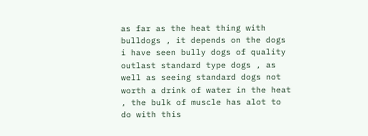as far as the heat thing with bulldogs , it depends on the dogs i have seen bully dogs of quality outlast standard type dogs , as well as seeing standard dogs not worth a drink of water in the heat , the bulk of muscle has alot to do with this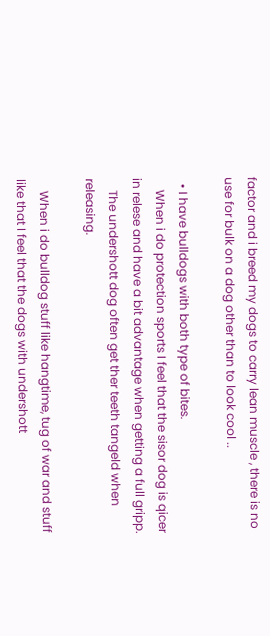factor and i breed my dogs to carry lean muscle , there is no use for bulk on a dog other than to look cool ..

  • I have bulldogs with both type of bites.
    When i do protection sports I feel that the sisor dog is qicer in relese and have a bit advantage when getting a full gripp.
    The undershott dog often get ther teeth tangeld when releasing.

    When i do bulldog stuff like hangtime, tug of war and stuff like that I feel that the dogs with undershott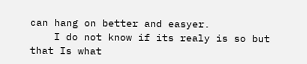can hang on better and easyer.
    I do not know if its realy is so but that Is what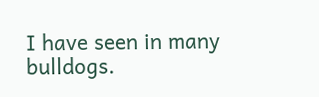I have seen in many bulldogs.